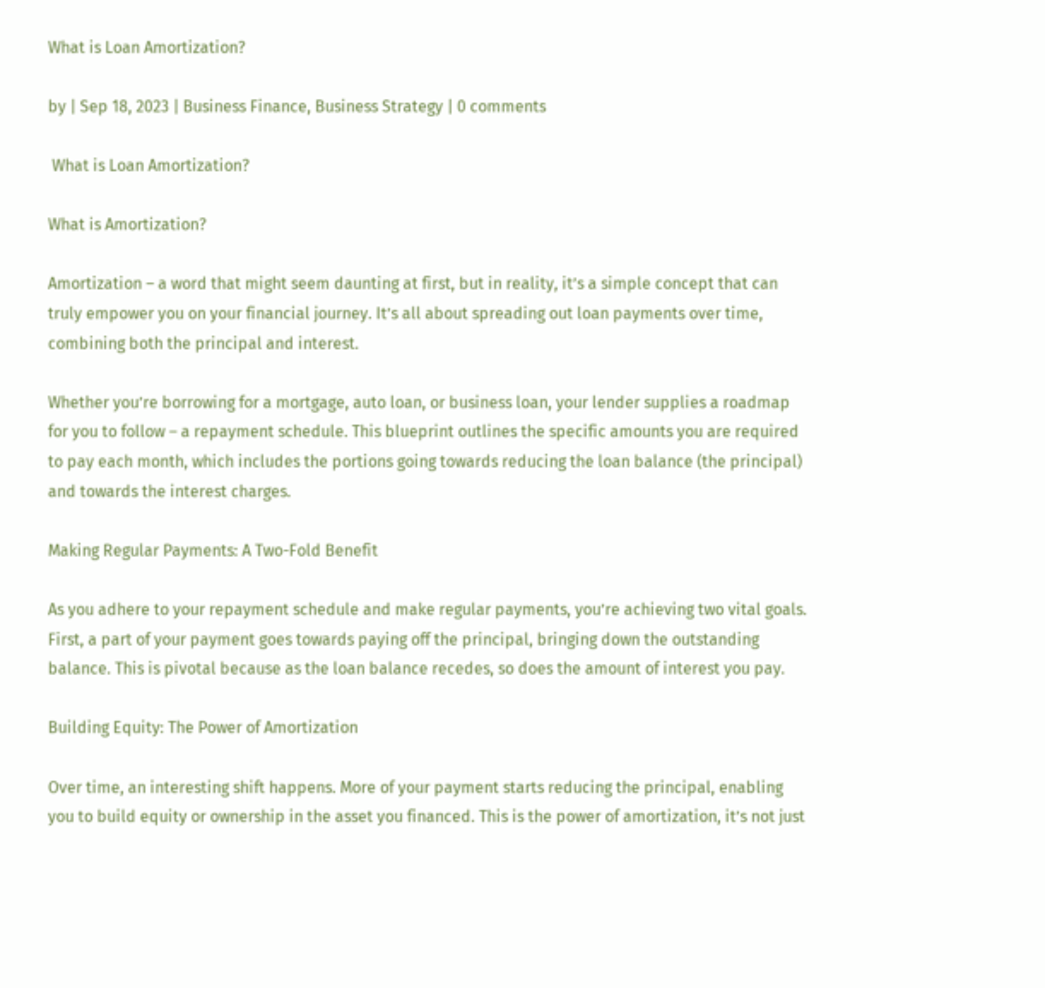What is Loan Amortization?

by | Sep 18, 2023 | Business Finance, Business Strategy | 0 comments

 What is Loan Amortization?

What is Amortization?

Amortization – a word that might seem daunting at first, but in reality, it’s a simple concept that can truly empower you on your financial journey. It’s all about spreading out loan payments over time, combining both the principal and interest.

Whether you’re borrowing for a mortgage, auto loan, or business loan, your lender supplies a roadmap for you to follow – a repayment schedule. This blueprint outlines the specific amounts you are required to pay each month, which includes the portions going towards reducing the loan balance (the principal) and towards the interest charges.

Making Regular Payments: A Two-Fold Benefit

As you adhere to your repayment schedule and make regular payments, you’re achieving two vital goals. First, a part of your payment goes towards paying off the principal, bringing down the outstanding balance. This is pivotal because as the loan balance recedes, so does the amount of interest you pay.

Building Equity: The Power of Amortization

Over time, an interesting shift happens. More of your payment starts reducing the principal, enabling you to build equity or ownership in the asset you financed. This is the power of amortization, it’s not just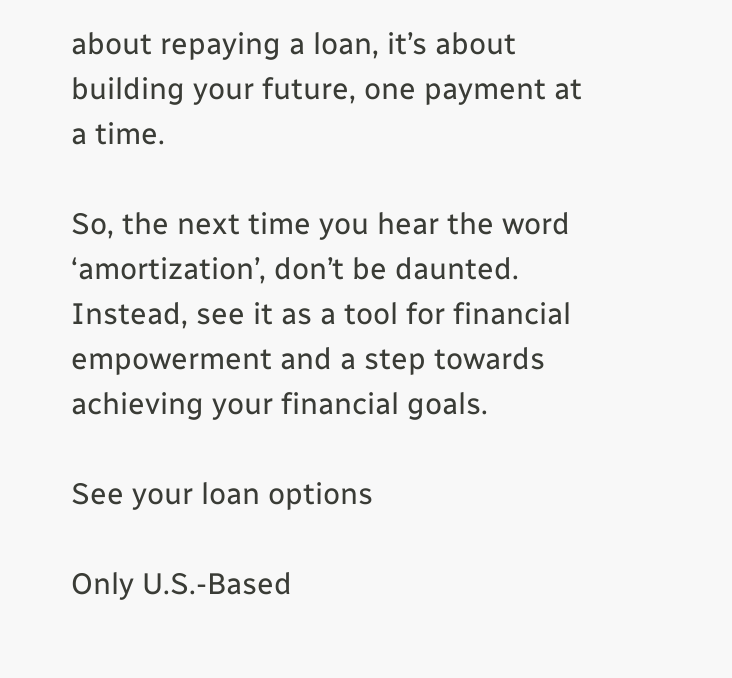about repaying a loan, it’s about building your future, one payment at a time.

So, the next time you hear the word ‘amortization’, don’t be daunted. Instead, see it as a tool for financial empowerment and a step towards achieving your financial goals.

See your loan options

Only U.S.-Based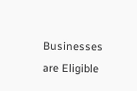Businesses are Eligible